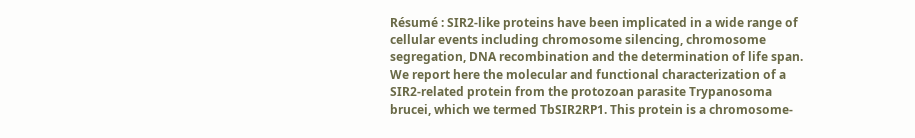Résumé : SIR2-like proteins have been implicated in a wide range of cellular events including chromosome silencing, chromosome segregation, DNA recombination and the determination of life span. We report here the molecular and functional characterization of a SIR2-related protein from the protozoan parasite Trypanosoma brucei, which we termed TbSIR2RP1. This protein is a chromosome-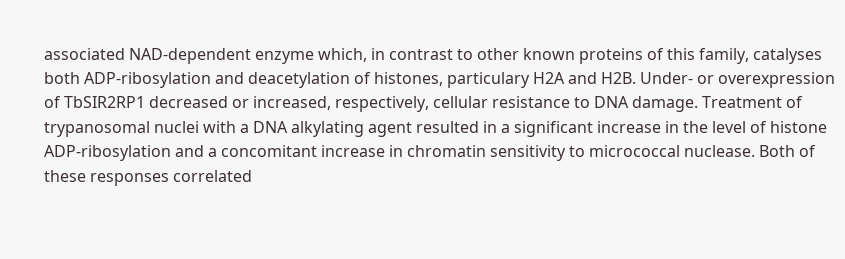associated NAD-dependent enzyme which, in contrast to other known proteins of this family, catalyses both ADP-ribosylation and deacetylation of histones, particulary H2A and H2B. Under- or overexpression of TbSIR2RP1 decreased or increased, respectively, cellular resistance to DNA damage. Treatment of trypanosomal nuclei with a DNA alkylating agent resulted in a significant increase in the level of histone ADP-ribosylation and a concomitant increase in chromatin sensitivity to micrococcal nuclease. Both of these responses correlated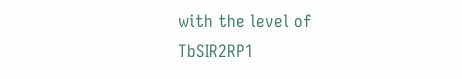with the level of TbSIR2RP1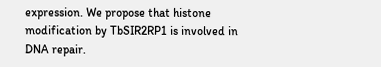expression. We propose that histone modification by TbSIR2RP1 is involved in DNA repair.